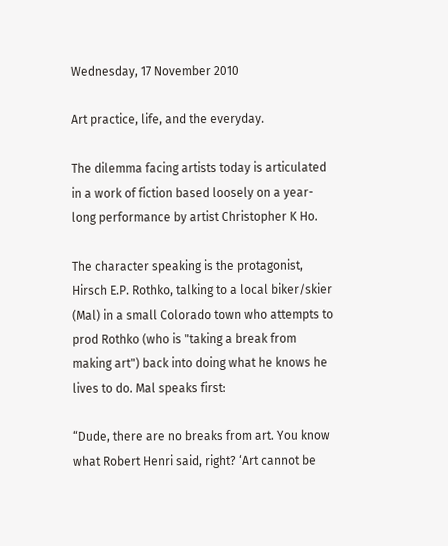Wednesday, 17 November 2010

Art practice, life, and the everyday.

The dilemma facing artists today is articulated in a work of fiction based loosely on a year-long performance by artist Christopher K Ho.

The character speaking is the protagonist, Hirsch E.P. Rothko, talking to a local biker/skier (Mal) in a small Colorado town who attempts to prod Rothko (who is "taking a break from making art") back into doing what he knows he lives to do. Mal speaks first:

“Dude, there are no breaks from art. You know what Robert Henri said, right? ‘Art cannot be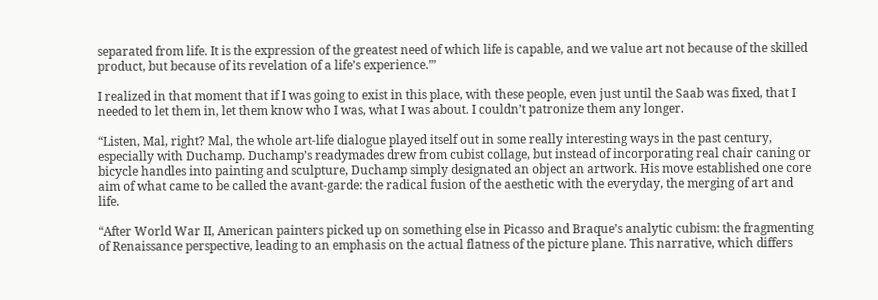separated from life. It is the expression of the greatest need of which life is capable, and we value art not because of the skilled product, but because of its revelation of a life’s experience.”’

I realized in that moment that if I was going to exist in this place, with these people, even just until the Saab was fixed, that I needed to let them in, let them know who I was, what I was about. I couldn’t patronize them any longer.

“Listen, Mal, right? Mal, the whole art-life dialogue played itself out in some really interesting ways in the past century, especially with Duchamp. Duchamp’s readymades drew from cubist collage, but instead of incorporating real chair caning or bicycle handles into painting and sculpture, Duchamp simply designated an object an artwork. His move established one core aim of what came to be called the avant-garde: the radical fusion of the aesthetic with the everyday, the merging of art and life.

“After World War II, American painters picked up on something else in Picasso and Braque’s analytic cubism: the fragmenting of Renaissance perspective, leading to an emphasis on the actual flatness of the picture plane. This narrative, which differs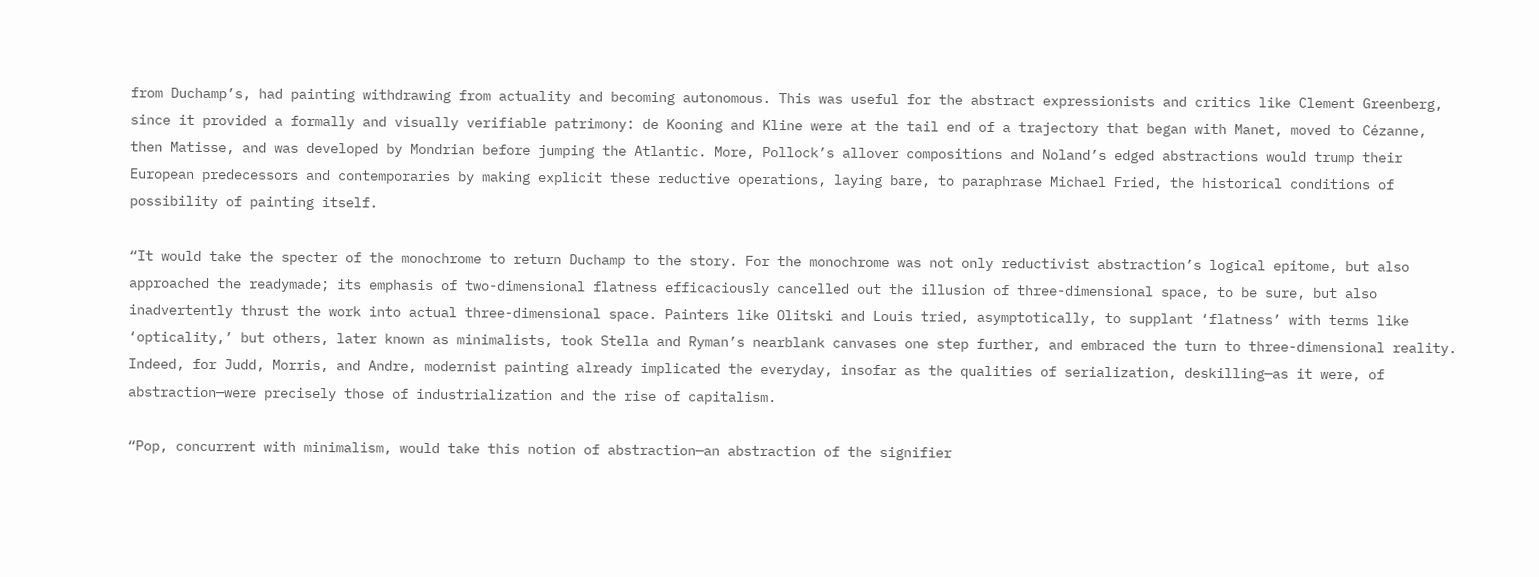from Duchamp’s, had painting withdrawing from actuality and becoming autonomous. This was useful for the abstract expressionists and critics like Clement Greenberg, since it provided a formally and visually verifiable patrimony: de Kooning and Kline were at the tail end of a trajectory that began with Manet, moved to Cézanne, then Matisse, and was developed by Mondrian before jumping the Atlantic. More, Pollock’s allover compositions and Noland’s edged abstractions would trump their European predecessors and contemporaries by making explicit these reductive operations, laying bare, to paraphrase Michael Fried, the historical conditions of possibility of painting itself.

“It would take the specter of the monochrome to return Duchamp to the story. For the monochrome was not only reductivist abstraction’s logical epitome, but also approached the readymade; its emphasis of two-dimensional flatness efficaciously cancelled out the illusion of three-dimensional space, to be sure, but also inadvertently thrust the work into actual three-dimensional space. Painters like Olitski and Louis tried, asymptotically, to supplant ‘flatness’ with terms like ‘opticality,’ but others, later known as minimalists, took Stella and Ryman’s nearblank canvases one step further, and embraced the turn to three-dimensional reality. Indeed, for Judd, Morris, and Andre, modernist painting already implicated the everyday, insofar as the qualities of serialization, deskilling—as it were, of abstraction—were precisely those of industrialization and the rise of capitalism.

“Pop, concurrent with minimalism, would take this notion of abstraction—an abstraction of the signifier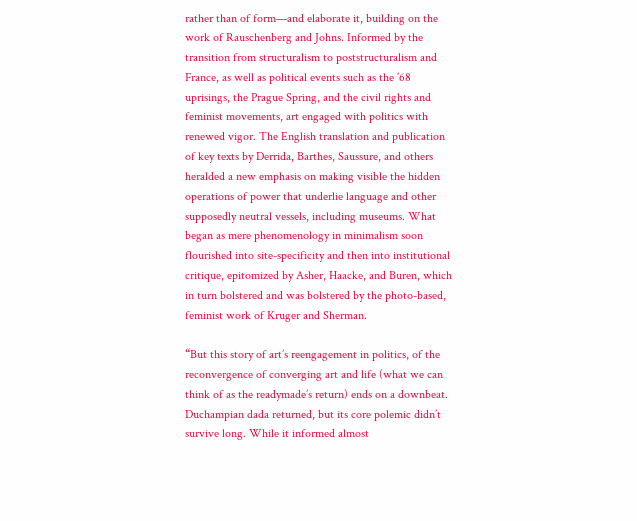rather than of form—and elaborate it, building on the work of Rauschenberg and Johns. Informed by the transition from structuralism to poststructuralism and France, as well as political events such as the ’68 uprisings, the Prague Spring, and the civil rights and feminist movements, art engaged with politics with renewed vigor. The English translation and publication of key texts by Derrida, Barthes, Saussure, and others heralded a new emphasis on making visible the hidden operations of power that underlie language and other supposedly neutral vessels, including museums. What began as mere phenomenology in minimalism soon flourished into site-specificity and then into institutional critique, epitomized by Asher, Haacke, and Buren, which in turn bolstered and was bolstered by the photo-based, feminist work of Kruger and Sherman.

“But this story of art’s reengagement in politics, of the reconvergence of converging art and life (what we can think of as the readymade’s return) ends on a downbeat. Duchampian dada returned, but its core polemic didn’t survive long. While it informed almost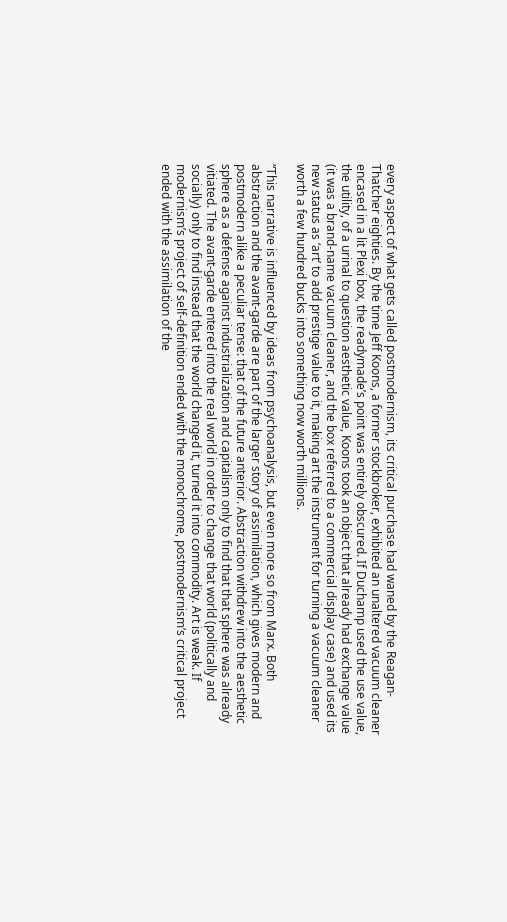every aspect of what gets called postmodernism, its critical purchase had waned by the Reagan-Thatcher eighties. By the time Jeff Koons, a former stockbroker, exhibited an unaltered vacuum cleaner encased in a lit Plexi box, the readymade’s point was entirely obscured. If Duchamp used the use value, the utility, of a urinal to question aesthetic value, Koons took an object that already had exchange value (it was a brand-name vacuum cleaner, and the box referred to a commercial display case) and used its new status as ‘art’ to add prestige value to it, making art the instrument for turning a vacuum cleaner worth a few hundred bucks into something now worth millions.

“This narrative is influenced by ideas from psychoanalysis, but even more so from Marx. Both abstraction and the avant-garde are part of the larger story of assimilation, which gives modern and postmodern alike a peculiar tense: that of the future anterior. Abstraction withdrew into the aesthetic sphere as a defense against industrialization and capitalism only to find that that sphere was already vitiated. The avant-garde entered into the real world in order to change that world (politically and socially) only to find instead that the world changed it, turned it into commodity. Art is weak. If modernism’s project of self-definition ended with the monochrome, postmodernism’s critical project ended with the assimilation of the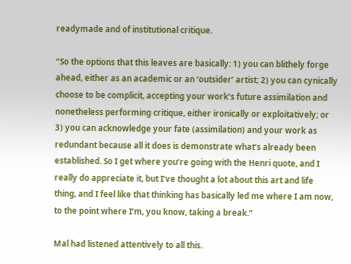readymade and of institutional critique.

“So the options that this leaves are basically: 1) you can blithely forge ahead, either as an academic or an ‘outsider’ artist; 2) you can cynically choose to be complicit, accepting your work’s future assimilation and nonetheless performing critique, either ironically or exploitatively; or 3) you can acknowledge your fate (assimilation) and your work as redundant because all it does is demonstrate what’s already been established. So I get where you’re going with the Henri quote, and I really do appreciate it, but I’ve thought a lot about this art and life thing, and I feel like that thinking has basically led me where I am now, to the point where I’m, you know, taking a break.”

Mal had listened attentively to all this.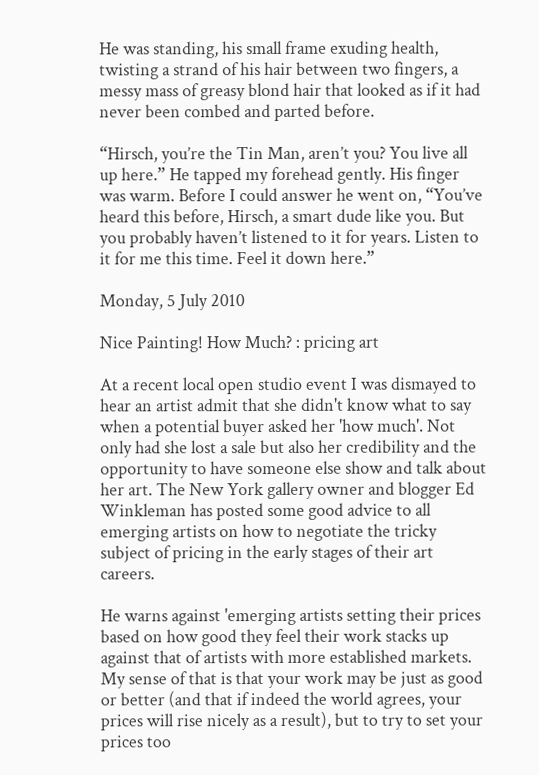He was standing, his small frame exuding health, twisting a strand of his hair between two fingers, a messy mass of greasy blond hair that looked as if it had never been combed and parted before.

“Hirsch, you’re the Tin Man, aren’t you? You live all up here.” He tapped my forehead gently. His finger was warm. Before I could answer he went on, “You’ve heard this before, Hirsch, a smart dude like you. But you probably haven’t listened to it for years. Listen to it for me this time. Feel it down here.”

Monday, 5 July 2010

Nice Painting! How Much? : pricing art

At a recent local open studio event I was dismayed to hear an artist admit that she didn't know what to say when a potential buyer asked her 'how much'. Not only had she lost a sale but also her credibility and the opportunity to have someone else show and talk about her art. The New York gallery owner and blogger Ed Winkleman has posted some good advice to all emerging artists on how to negotiate the tricky subject of pricing in the early stages of their art careers.

He warns against 'emerging artists setting their prices based on how good they feel their work stacks up against that of artists with more established markets. My sense of that is that your work may be just as good or better (and that if indeed the world agrees, your prices will rise nicely as a result), but to try to set your prices too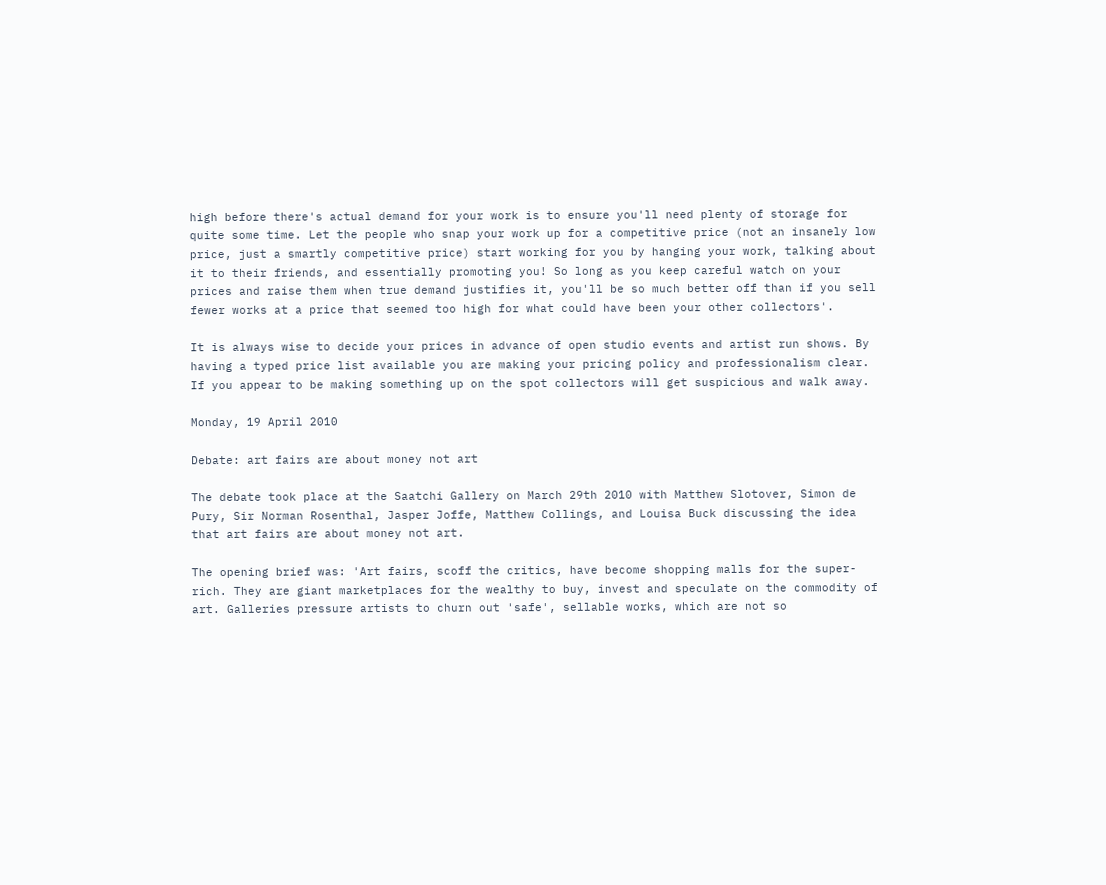high before there's actual demand for your work is to ensure you'll need plenty of storage for quite some time. Let the people who snap your work up for a competitive price (not an insanely low price, just a smartly competitive price) start working for you by hanging your work, talking about it to their friends, and essentially promoting you! So long as you keep careful watch on your prices and raise them when true demand justifies it, you'll be so much better off than if you sell fewer works at a price that seemed too high for what could have been your other collectors'.

It is always wise to decide your prices in advance of open studio events and artist run shows. By having a typed price list available you are making your pricing policy and professionalism clear. If you appear to be making something up on the spot collectors will get suspicious and walk away.

Monday, 19 April 2010

Debate: art fairs are about money not art

The debate took place at the Saatchi Gallery on March 29th 2010 with Matthew Slotover, Simon de Pury, Sir Norman Rosenthal, Jasper Joffe, Matthew Collings, and Louisa Buck discussing the idea that art fairs are about money not art.

The opening brief was: 'Art fairs, scoff the critics, have become shopping malls for the super-rich. They are giant marketplaces for the wealthy to buy, invest and speculate on the commodity of art. Galleries pressure artists to churn out 'safe', sellable works, which are not so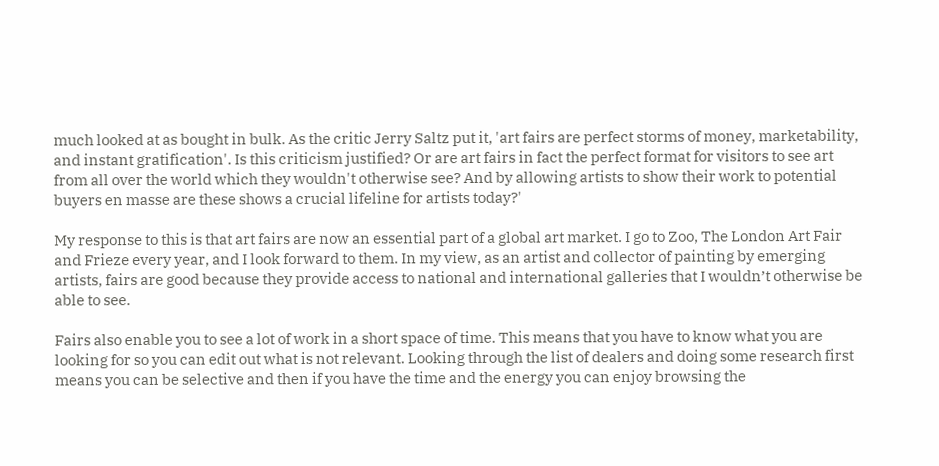much looked at as bought in bulk. As the critic Jerry Saltz put it, 'art fairs are perfect storms of money, marketability, and instant gratification'. Is this criticism justified? Or are art fairs in fact the perfect format for visitors to see art from all over the world which they wouldn't otherwise see? And by allowing artists to show their work to potential buyers en masse are these shows a crucial lifeline for artists today?'

My response to this is that art fairs are now an essential part of a global art market. I go to Zoo, The London Art Fair and Frieze every year, and I look forward to them. In my view, as an artist and collector of painting by emerging artists, fairs are good because they provide access to national and international galleries that I wouldn’t otherwise be able to see.

Fairs also enable you to see a lot of work in a short space of time. This means that you have to know what you are looking for so you can edit out what is not relevant. Looking through the list of dealers and doing some research first means you can be selective and then if you have the time and the energy you can enjoy browsing the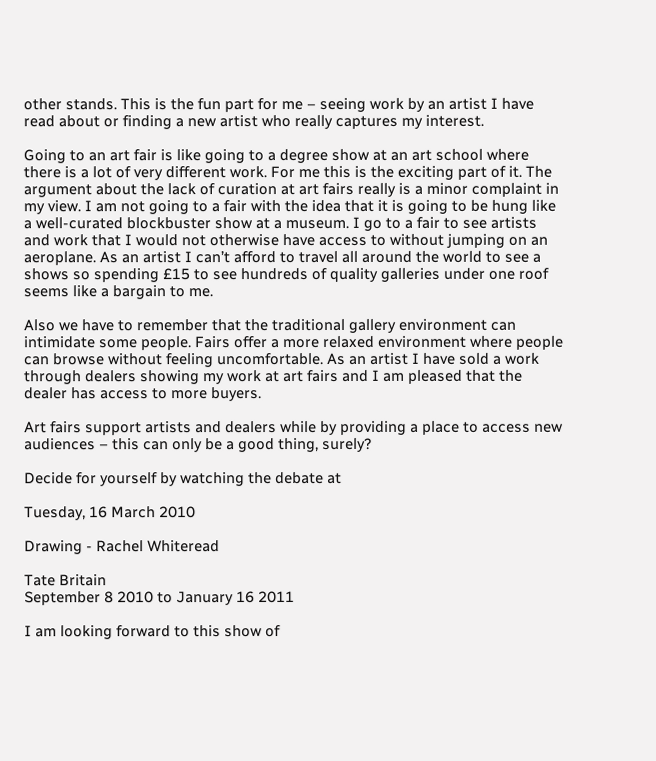other stands. This is the fun part for me – seeing work by an artist I have read about or finding a new artist who really captures my interest.

Going to an art fair is like going to a degree show at an art school where there is a lot of very different work. For me this is the exciting part of it. The argument about the lack of curation at art fairs really is a minor complaint in my view. I am not going to a fair with the idea that it is going to be hung like a well-curated blockbuster show at a museum. I go to a fair to see artists and work that I would not otherwise have access to without jumping on an aeroplane. As an artist I can’t afford to travel all around the world to see a shows so spending £15 to see hundreds of quality galleries under one roof seems like a bargain to me.

Also we have to remember that the traditional gallery environment can intimidate some people. Fairs offer a more relaxed environment where people can browse without feeling uncomfortable. As an artist I have sold a work through dealers showing my work at art fairs and I am pleased that the dealer has access to more buyers.

Art fairs support artists and dealers while by providing a place to access new audiences – this can only be a good thing, surely?

Decide for yourself by watching the debate at

Tuesday, 16 March 2010

Drawing - Rachel Whiteread

Tate Britain
September 8 2010 to January 16 2011

I am looking forward to this show of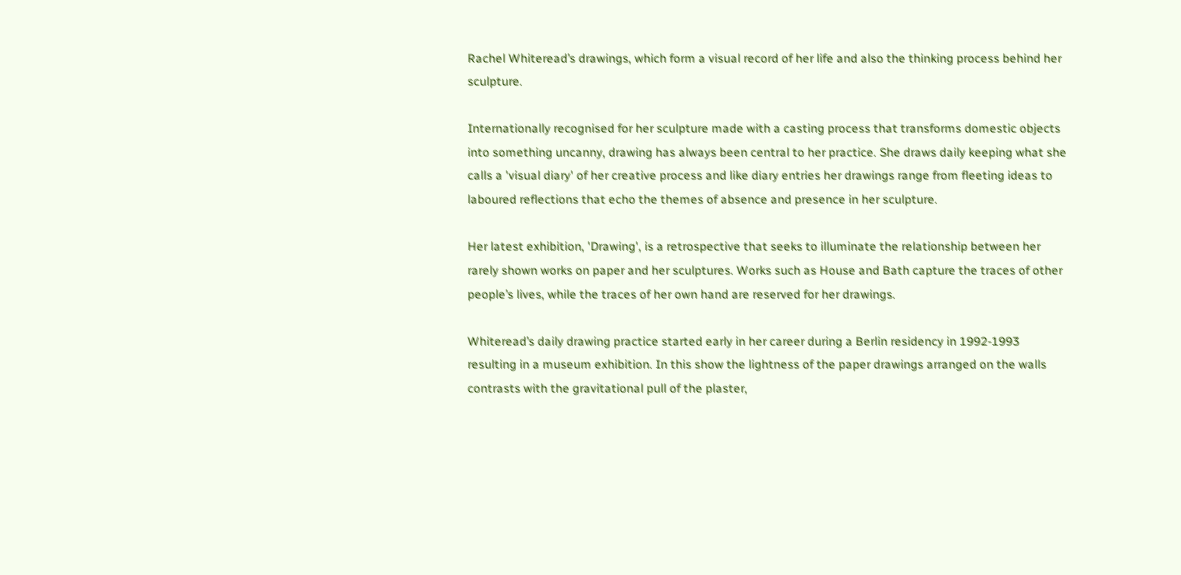Rachel Whiteread’s drawings, which form a visual record of her life and also the thinking process behind her sculpture.

Internationally recognised for her sculpture made with a casting process that transforms domestic objects into something uncanny, drawing has always been central to her practice. She draws daily keeping what she calls a 'visual diary' of her creative process and like diary entries her drawings range from fleeting ideas to laboured reflections that echo the themes of absence and presence in her sculpture.

Her latest exhibition, 'Drawing', is a retrospective that seeks to illuminate the relationship between her rarely shown works on paper and her sculptures. Works such as House and Bath capture the traces of other people’s lives, while the traces of her own hand are reserved for her drawings.

Whiteread’s daily drawing practice started early in her career during a Berlin residency in 1992-1993 resulting in a museum exhibition. In this show the lightness of the paper drawings arranged on the walls contrasts with the gravitational pull of the plaster,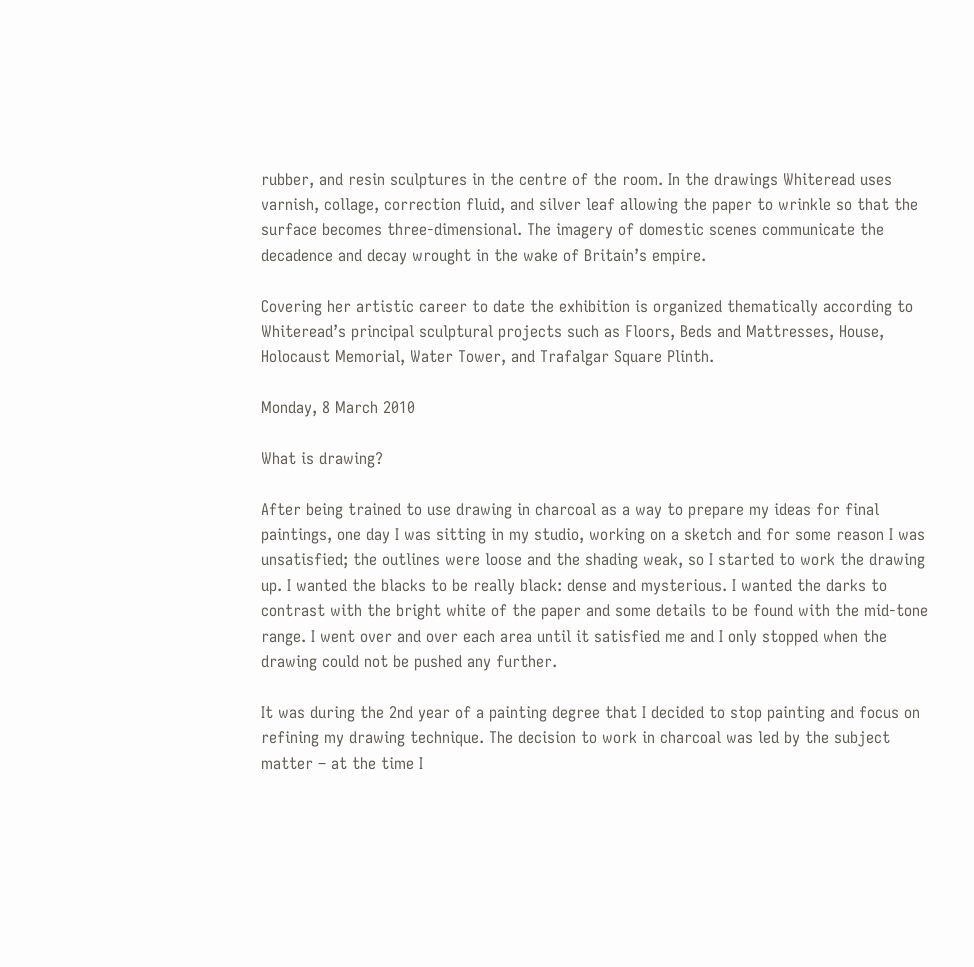rubber, and resin sculptures in the centre of the room. In the drawings Whiteread uses varnish, collage, correction fluid, and silver leaf allowing the paper to wrinkle so that the surface becomes three-dimensional. The imagery of domestic scenes communicate the decadence and decay wrought in the wake of Britain’s empire.

Covering her artistic career to date the exhibition is organized thematically according to Whiteread’s principal sculptural projects such as Floors, Beds and Mattresses, House, Holocaust Memorial, Water Tower, and Trafalgar Square Plinth.

Monday, 8 March 2010

What is drawing?

After being trained to use drawing in charcoal as a way to prepare my ideas for final paintings, one day I was sitting in my studio, working on a sketch and for some reason I was unsatisfied; the outlines were loose and the shading weak, so I started to work the drawing up. I wanted the blacks to be really black: dense and mysterious. I wanted the darks to contrast with the bright white of the paper and some details to be found with the mid-tone range. I went over and over each area until it satisfied me and I only stopped when the drawing could not be pushed any further.

It was during the 2nd year of a painting degree that I decided to stop painting and focus on refining my drawing technique. The decision to work in charcoal was led by the subject matter – at the time I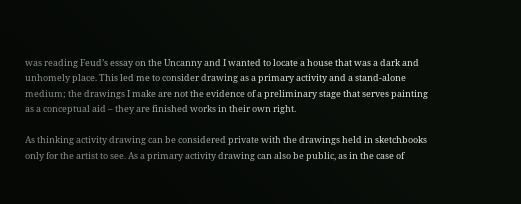was reading Feud’s essay on the Uncanny and I wanted to locate a house that was a dark and unhomely place. This led me to consider drawing as a primary activity and a stand-alone medium; the drawings I make are not the evidence of a preliminary stage that serves painting as a conceptual aid – they are finished works in their own right.

As thinking activity drawing can be considered private with the drawings held in sketchbooks only for the artist to see. As a primary activity drawing can also be public, as in the case of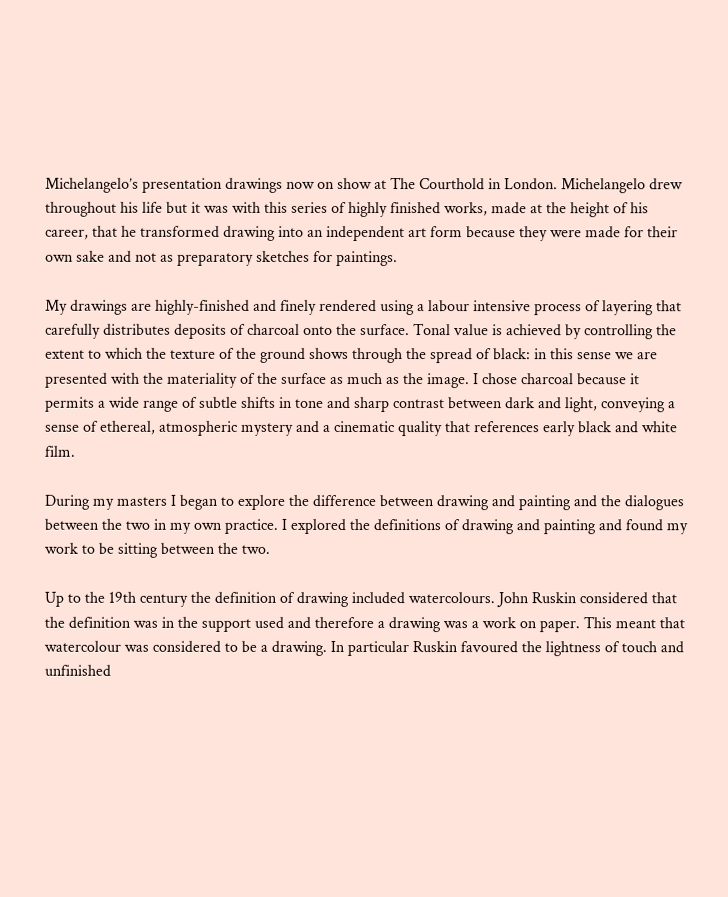Michelangelo’s presentation drawings now on show at The Courthold in London. Michelangelo drew throughout his life but it was with this series of highly finished works, made at the height of his career, that he transformed drawing into an independent art form because they were made for their own sake and not as preparatory sketches for paintings.

My drawings are highly-finished and finely rendered using a labour intensive process of layering that carefully distributes deposits of charcoal onto the surface. Tonal value is achieved by controlling the extent to which the texture of the ground shows through the spread of black: in this sense we are presented with the materiality of the surface as much as the image. I chose charcoal because it permits a wide range of subtle shifts in tone and sharp contrast between dark and light, conveying a sense of ethereal, atmospheric mystery and a cinematic quality that references early black and white film.

During my masters I began to explore the difference between drawing and painting and the dialogues between the two in my own practice. I explored the definitions of drawing and painting and found my work to be sitting between the two.

Up to the 19th century the definition of drawing included watercolours. John Ruskin considered that the definition was in the support used and therefore a drawing was a work on paper. This meant that watercolour was considered to be a drawing. In particular Ruskin favoured the lightness of touch and unfinished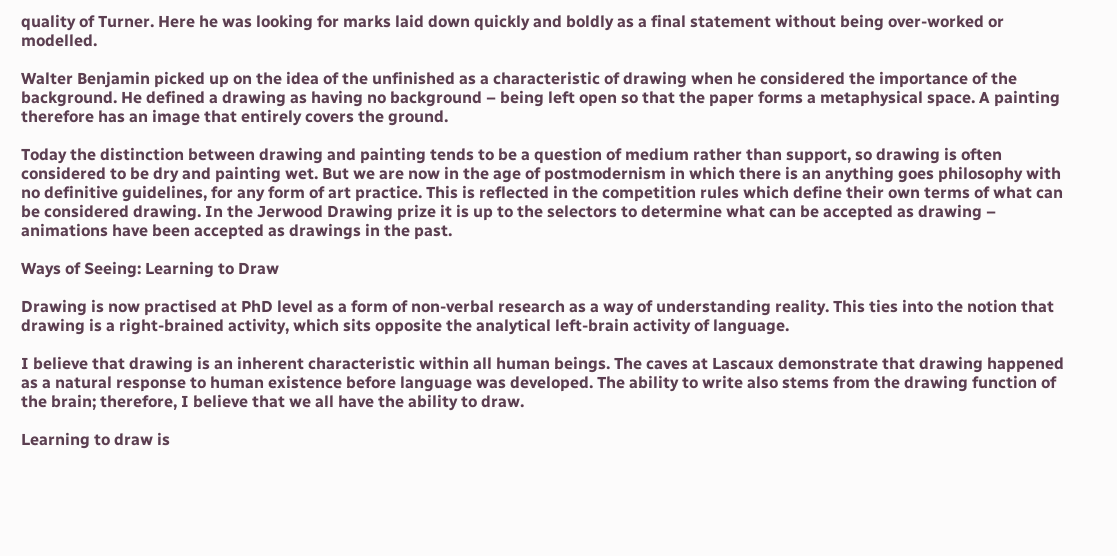quality of Turner. Here he was looking for marks laid down quickly and boldly as a final statement without being over-worked or modelled.

Walter Benjamin picked up on the idea of the unfinished as a characteristic of drawing when he considered the importance of the background. He defined a drawing as having no background – being left open so that the paper forms a metaphysical space. A painting therefore has an image that entirely covers the ground.

Today the distinction between drawing and painting tends to be a question of medium rather than support, so drawing is often considered to be dry and painting wet. But we are now in the age of postmodernism in which there is an anything goes philosophy with no definitive guidelines, for any form of art practice. This is reflected in the competition rules which define their own terms of what can be considered drawing. In the Jerwood Drawing prize it is up to the selectors to determine what can be accepted as drawing – animations have been accepted as drawings in the past.

Ways of Seeing: Learning to Draw

Drawing is now practised at PhD level as a form of non-verbal research as a way of understanding reality. This ties into the notion that drawing is a right-brained activity, which sits opposite the analytical left-brain activity of language.

I believe that drawing is an inherent characteristic within all human beings. The caves at Lascaux demonstrate that drawing happened as a natural response to human existence before language was developed. The ability to write also stems from the drawing function of the brain; therefore, I believe that we all have the ability to draw.

Learning to draw is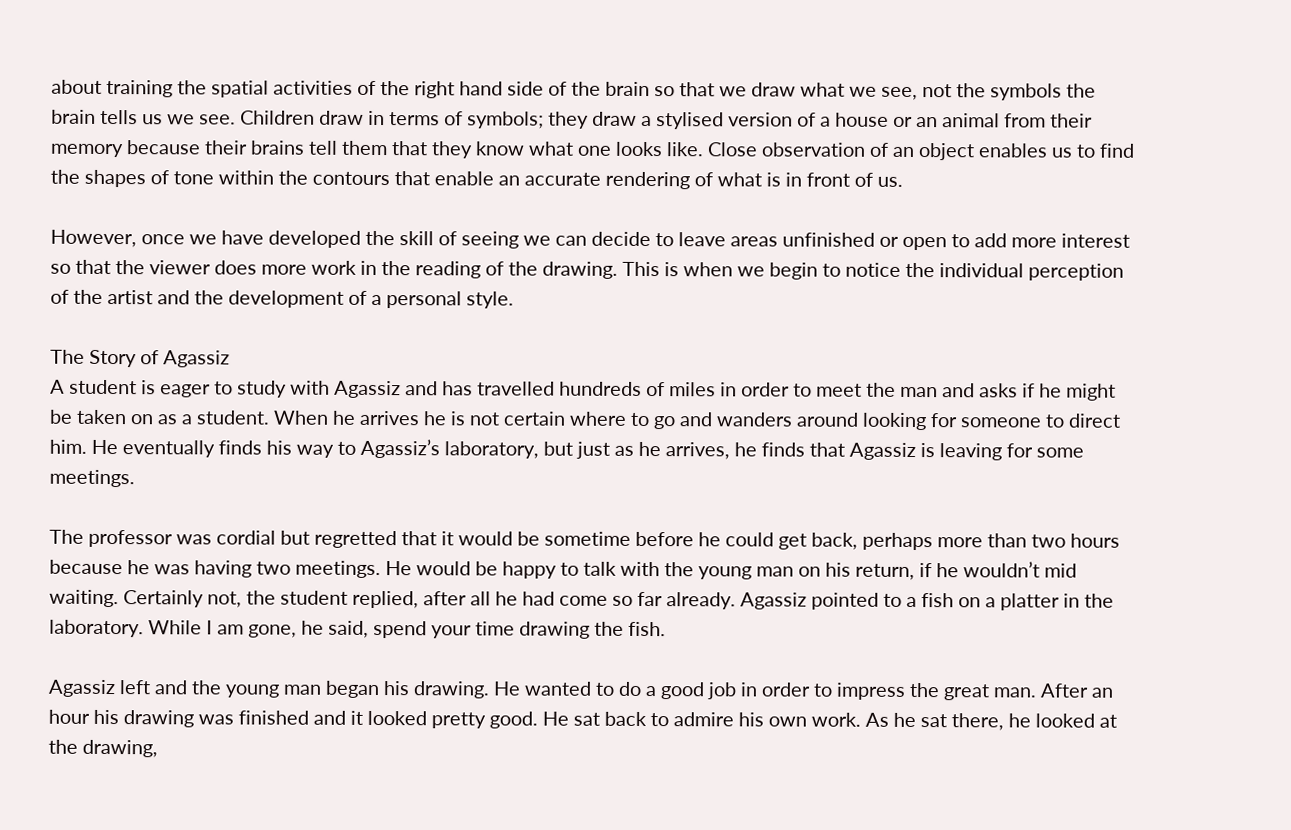about training the spatial activities of the right hand side of the brain so that we draw what we see, not the symbols the brain tells us we see. Children draw in terms of symbols; they draw a stylised version of a house or an animal from their memory because their brains tell them that they know what one looks like. Close observation of an object enables us to find the shapes of tone within the contours that enable an accurate rendering of what is in front of us.

However, once we have developed the skill of seeing we can decide to leave areas unfinished or open to add more interest so that the viewer does more work in the reading of the drawing. This is when we begin to notice the individual perception of the artist and the development of a personal style.

The Story of Agassiz
A student is eager to study with Agassiz and has travelled hundreds of miles in order to meet the man and asks if he might be taken on as a student. When he arrives he is not certain where to go and wanders around looking for someone to direct him. He eventually finds his way to Agassiz’s laboratory, but just as he arrives, he finds that Agassiz is leaving for some meetings.

The professor was cordial but regretted that it would be sometime before he could get back, perhaps more than two hours because he was having two meetings. He would be happy to talk with the young man on his return, if he wouldn’t mid waiting. Certainly not, the student replied, after all he had come so far already. Agassiz pointed to a fish on a platter in the laboratory. While I am gone, he said, spend your time drawing the fish.

Agassiz left and the young man began his drawing. He wanted to do a good job in order to impress the great man. After an hour his drawing was finished and it looked pretty good. He sat back to admire his own work. As he sat there, he looked at the drawing,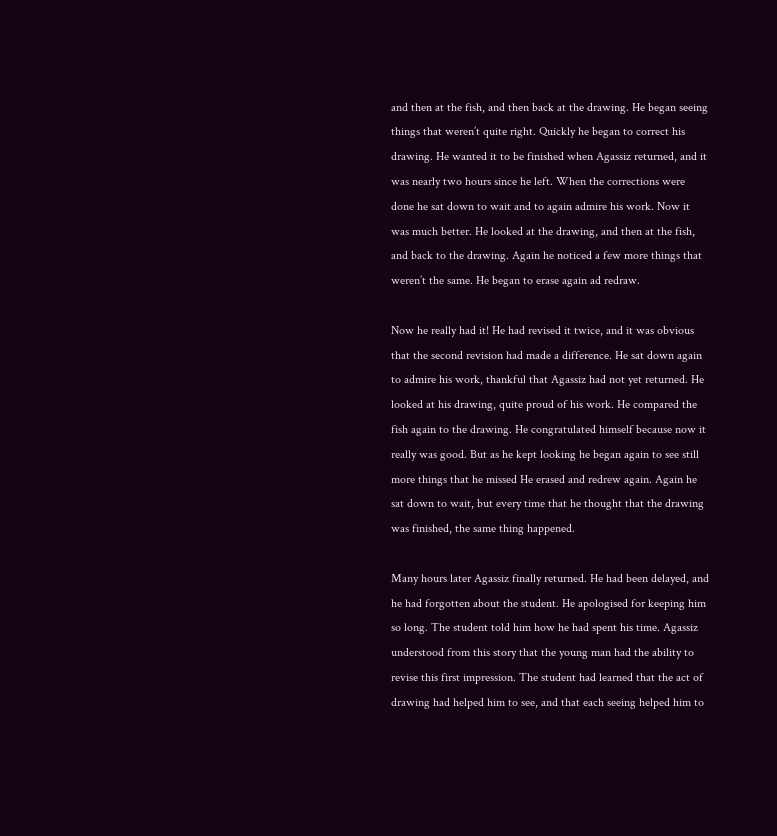and then at the fish, and then back at the drawing. He began seeing things that weren’t quite right. Quickly he began to correct his drawing. He wanted it to be finished when Agassiz returned, and it was nearly two hours since he left. When the corrections were done he sat down to wait and to again admire his work. Now it was much better. He looked at the drawing, and then at the fish, and back to the drawing. Again he noticed a few more things that weren’t the same. He began to erase again ad redraw.

Now he really had it! He had revised it twice, and it was obvious that the second revision had made a difference. He sat down again to admire his work, thankful that Agassiz had not yet returned. He looked at his drawing, quite proud of his work. He compared the fish again to the drawing. He congratulated himself because now it really was good. But as he kept looking he began again to see still more things that he missed He erased and redrew again. Again he sat down to wait, but every time that he thought that the drawing was finished, the same thing happened.

Many hours later Agassiz finally returned. He had been delayed, and he had forgotten about the student. He apologised for keeping him so long. The student told him how he had spent his time. Agassiz understood from this story that the young man had the ability to revise this first impression. The student had learned that the act of drawing had helped him to see, and that each seeing helped him to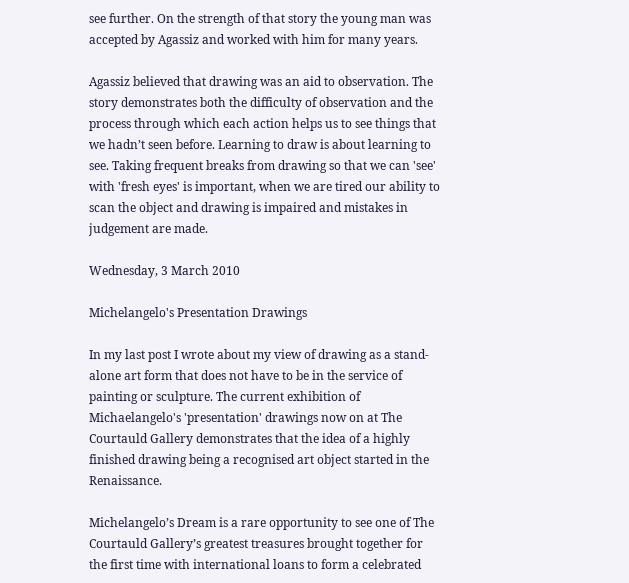see further. On the strength of that story the young man was accepted by Agassiz and worked with him for many years.

Agassiz believed that drawing was an aid to observation. The story demonstrates both the difficulty of observation and the process through which each action helps us to see things that we hadn’t seen before. Learning to draw is about learning to see. Taking frequent breaks from drawing so that we can 'see' with 'fresh eyes' is important, when we are tired our ability to scan the object and drawing is impaired and mistakes in judgement are made.

Wednesday, 3 March 2010

Michelangelo's Presentation Drawings

In my last post I wrote about my view of drawing as a stand-alone art form that does not have to be in the service of painting or sculpture. The current exhibition of Michaelangelo's 'presentation' drawings now on at The Courtauld Gallery demonstrates that the idea of a highly finished drawing being a recognised art object started in the Renaissance.

Michelangelo’s Dream is a rare opportunity to see one of The Courtauld Gallery’s greatest treasures brought together for the first time with international loans to form a celebrated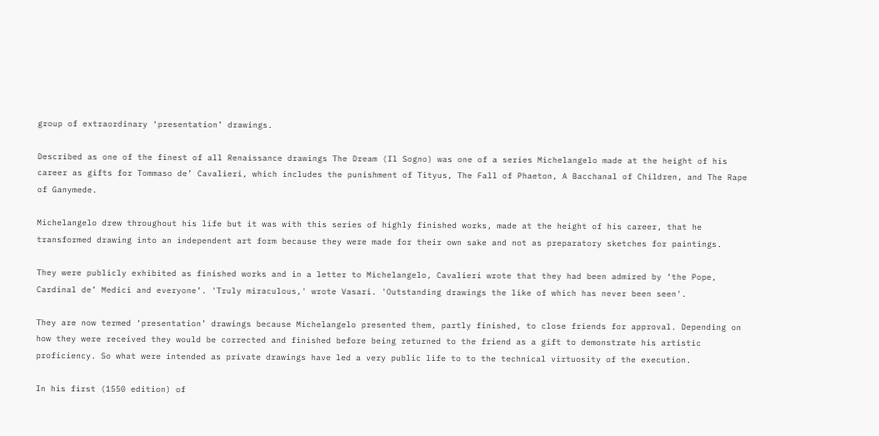group of extraordinary ‘presentation’ drawings.

Described as one of the finest of all Renaissance drawings The Dream (Il Sogno) was one of a series Michelangelo made at the height of his career as gifts for Tommaso de’ Cavalieri, which includes the punishment of Tityus, The Fall of Phaeton, A Bacchanal of Children, and The Rape of Ganymede.

Michelangelo drew throughout his life but it was with this series of highly finished works, made at the height of his career, that he transformed drawing into an independent art form because they were made for their own sake and not as preparatory sketches for paintings.

They were publicly exhibited as finished works and in a letter to Michelangelo, Cavalieri wrote that they had been admired by ‘the Pope, Cardinal de’ Medici and everyone’. 'Truly miraculous,' wrote Vasari. 'Outstanding drawings the like of which has never been seen'.

They are now termed ‘presentation’ drawings because Michelangelo presented them, partly finished, to close friends for approval. Depending on how they were received they would be corrected and finished before being returned to the friend as a gift to demonstrate his artistic proficiency. So what were intended as private drawings have led a very public life to to the technical virtuosity of the execution.

In his first (1550 edition) of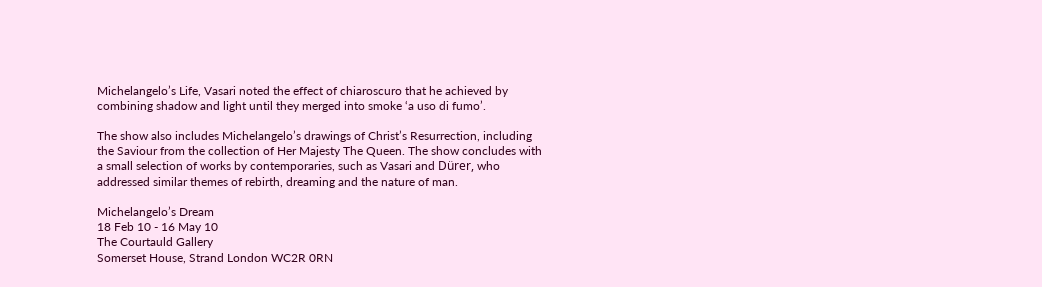Michelangelo’s Life, Vasari noted the effect of chiaroscuro that he achieved by combining shadow and light until they merged into smoke ‘a uso di fumo’.

The show also includes Michelangelo’s drawings of Christ’s Resurrection, including the Saviour from the collection of Her Majesty The Queen. The show concludes with a small selection of works by contemporaries, such as Vasari and Dürer, who addressed similar themes of rebirth, dreaming and the nature of man.

Michelangelo’s Dream
18 Feb 10 - 16 May 10
The Courtauld Gallery
Somerset House, Strand London WC2R 0RN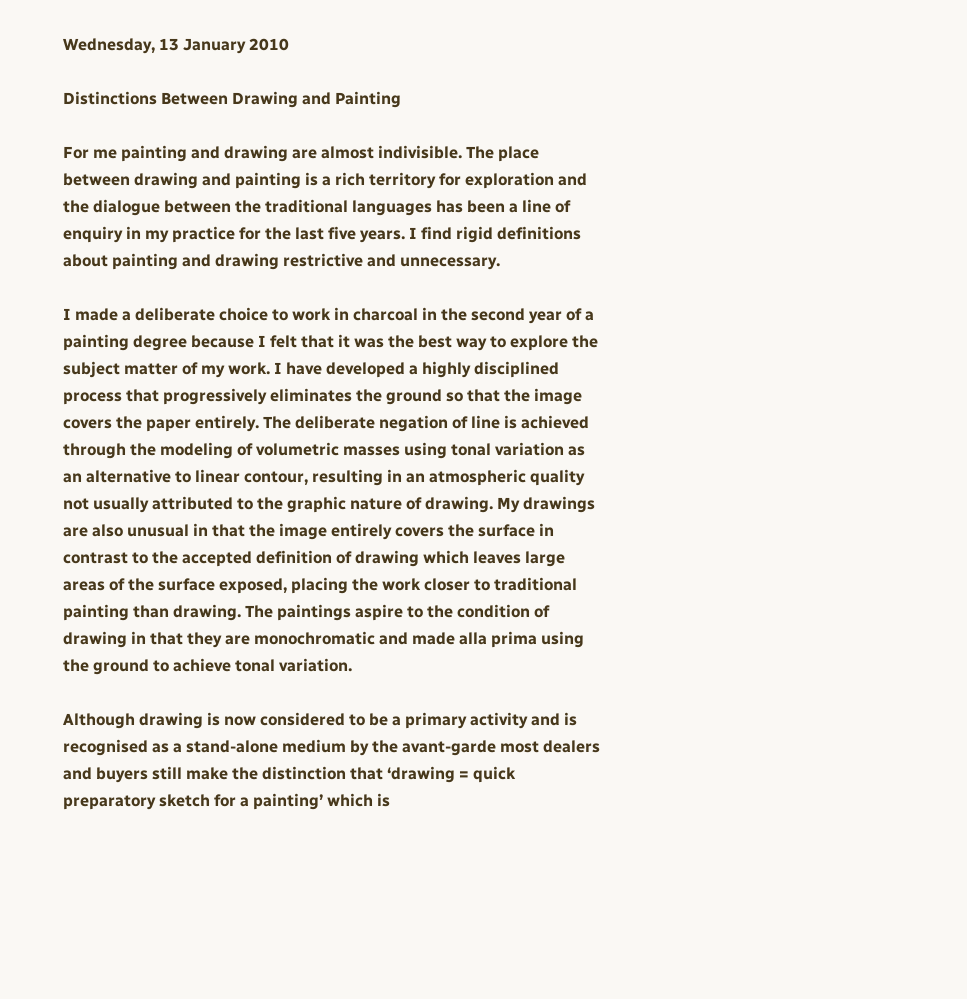Wednesday, 13 January 2010

Distinctions Between Drawing and Painting

For me painting and drawing are almost indivisible. The place between drawing and painting is a rich territory for exploration and the dialogue between the traditional languages has been a line of enquiry in my practice for the last five years. I find rigid definitions about painting and drawing restrictive and unnecessary.

I made a deliberate choice to work in charcoal in the second year of a painting degree because I felt that it was the best way to explore the subject matter of my work. I have developed a highly disciplined process that progressively eliminates the ground so that the image covers the paper entirely. The deliberate negation of line is achieved through the modeling of volumetric masses using tonal variation as an alternative to linear contour, resulting in an atmospheric quality not usually attributed to the graphic nature of drawing. My drawings are also unusual in that the image entirely covers the surface in contrast to the accepted definition of drawing which leaves large areas of the surface exposed, placing the work closer to traditional painting than drawing. The paintings aspire to the condition of drawing in that they are monochromatic and made alla prima using the ground to achieve tonal variation.

Although drawing is now considered to be a primary activity and is recognised as a stand-alone medium by the avant-garde most dealers and buyers still make the distinction that ‘drawing = quick preparatory sketch for a painting’ which is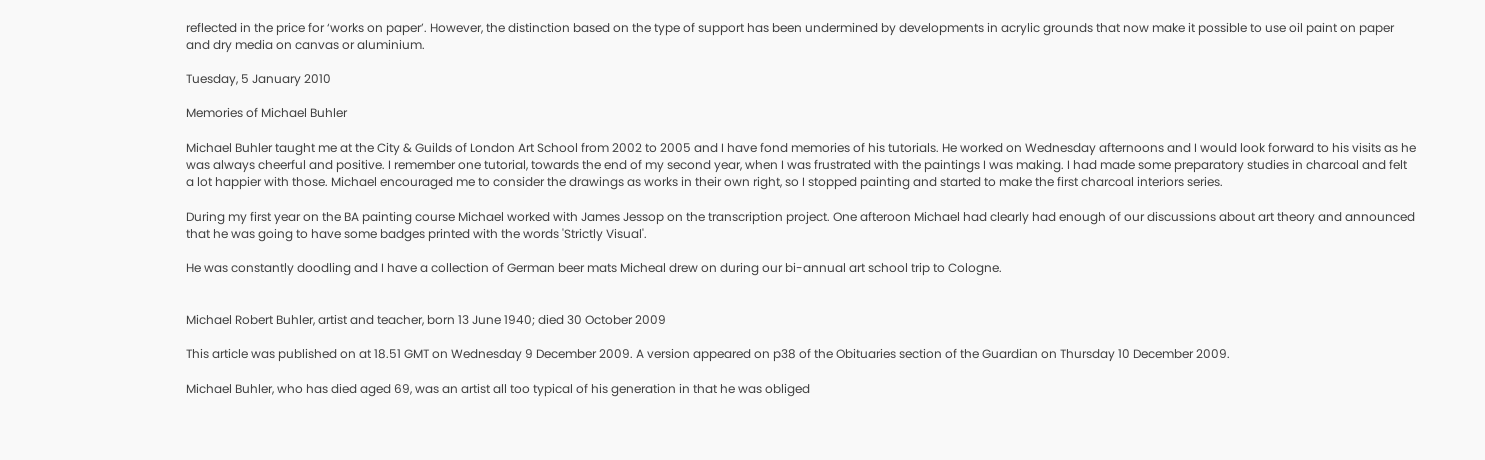reflected in the price for ‘works on paper’. However, the distinction based on the type of support has been undermined by developments in acrylic grounds that now make it possible to use oil paint on paper and dry media on canvas or aluminium.

Tuesday, 5 January 2010

Memories of Michael Buhler

Michael Buhler taught me at the City & Guilds of London Art School from 2002 to 2005 and I have fond memories of his tutorials. He worked on Wednesday afternoons and I would look forward to his visits as he was always cheerful and positive. I remember one tutorial, towards the end of my second year, when I was frustrated with the paintings I was making. I had made some preparatory studies in charcoal and felt a lot happier with those. Michael encouraged me to consider the drawings as works in their own right, so I stopped painting and started to make the first charcoal interiors series.

During my first year on the BA painting course Michael worked with James Jessop on the transcription project. One afteroon Michael had clearly had enough of our discussions about art theory and announced that he was going to have some badges printed with the words 'Strictly Visual'.

He was constantly doodling and I have a collection of German beer mats Micheal drew on during our bi-annual art school trip to Cologne.


Michael Robert Buhler, artist and teacher, born 13 June 1940; died 30 October 2009

This article was published on at 18.51 GMT on Wednesday 9 December 2009. A version appeared on p38 of the Obituaries section of the Guardian on Thursday 10 December 2009.

Michael Buhler, who has died aged 69, was an artist all too typical of his generation in that he was obliged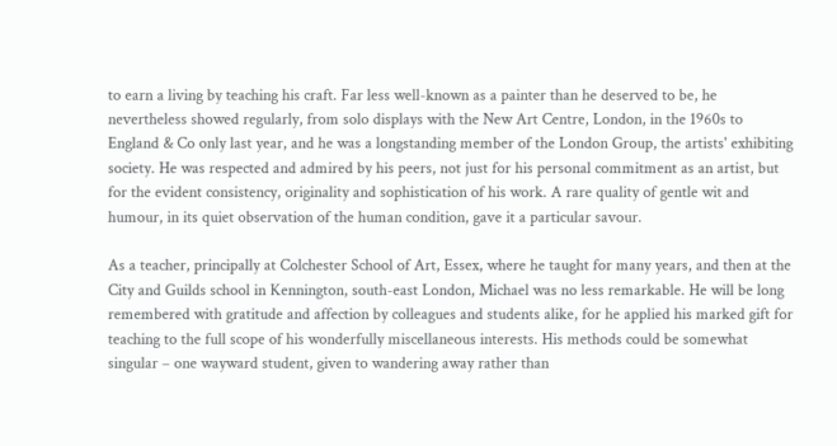to earn a living by teaching his craft. Far less well-known as a painter than he deserved to be, he nevertheless showed regularly, from solo displays with the New Art Centre, London, in the 1960s to England & Co only last year, and he was a longstanding member of the London Group, the artists' exhibiting society. He was respected and admired by his peers, not just for his personal commitment as an artist, but for the evident consistency, originality and sophistication of his work. A rare quality of gentle wit and humour, in its quiet observation of the human condition, gave it a particular savour.

As a teacher, principally at Colchester School of Art, Essex, where he taught for many years, and then at the City and Guilds school in Kennington, south-east London, Michael was no less remarkable. He will be long remembered with gratitude and affection by colleagues and students alike, for he applied his marked gift for teaching to the full scope of his wonderfully miscellaneous interests. His methods could be somewhat singular – one wayward student, given to wandering away rather than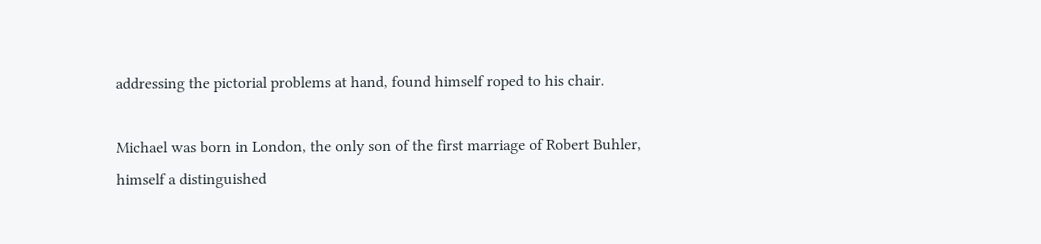addressing the pictorial problems at hand, found himself roped to his chair.

Michael was born in London, the only son of the first marriage of Robert Buhler, himself a distinguished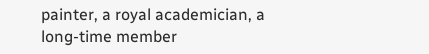painter, a royal academician, a long-time member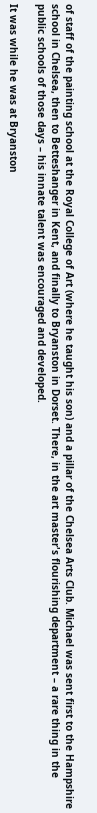of staff of the painting school at the Royal College of Art (where he taught his son) and a pillar of the Chelsea Arts Club. Michael was sent first to the Hampshire school in Chelsea, then to Betteshanger in Kent, and finally to Bryanston in Dorset. There, in the art master's flourishing department – a rare thing in the public schools of those days – his innate talent was encouraged and developed.

It was while he was at Bryanston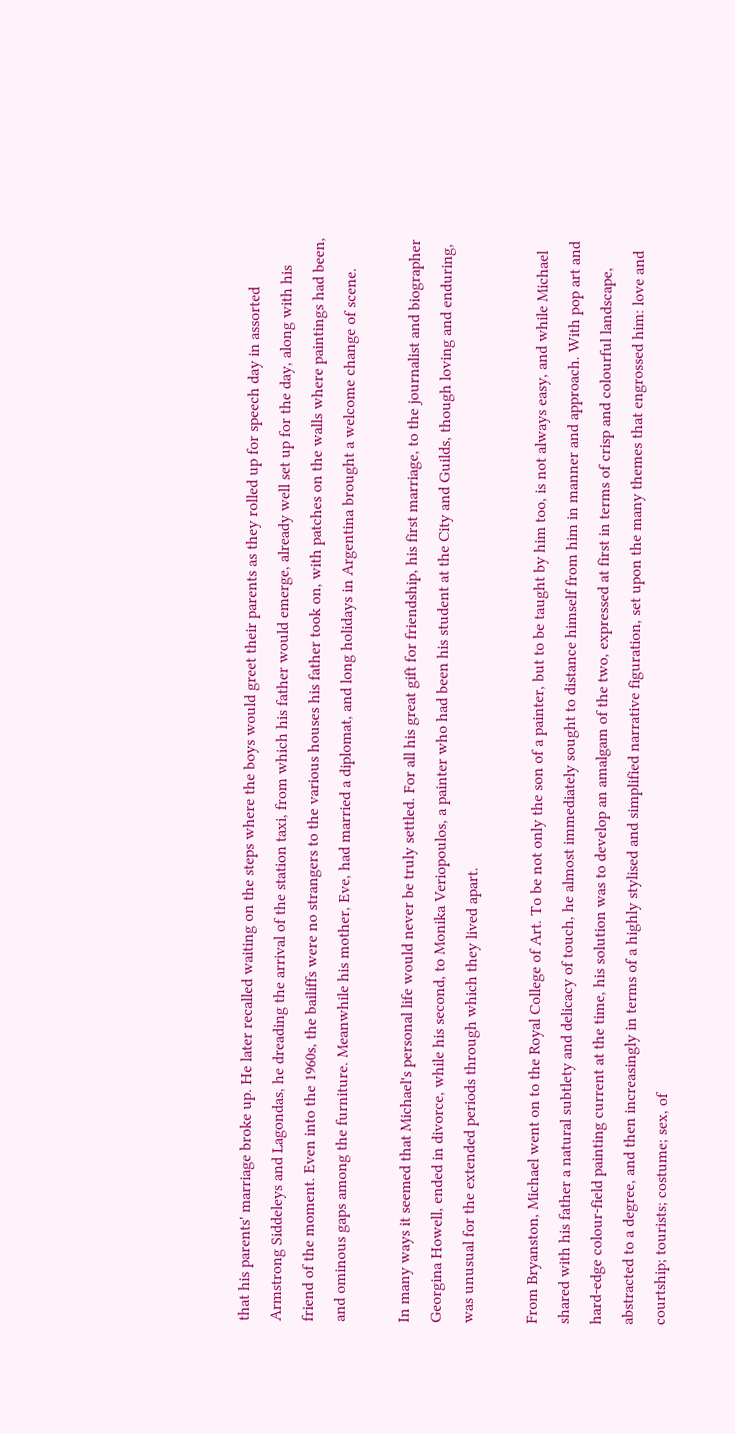that his parents' marriage broke up. He later recalled waiting on the steps where the boys would greet their parents as they rolled up for speech day in assorted Armstrong Siddeleys and Lagondas, he dreading the arrival of the station taxi, from which his father would emerge, already well set up for the day, along with his friend of the moment. Even into the 1960s, the bailiffs were no strangers to the various houses his father took on, with patches on the walls where paintings had been, and ominous gaps among the furniture. Meanwhile his mother, Eve, had married a diplomat, and long holidays in Argentina brought a welcome change of scene.

In many ways it seemed that Michael's personal life would never be truly settled. For all his great gift for friendship, his first marriage, to the journalist and biographer Georgina Howell, ended in divorce, while his second, to Monika Veriopoulos, a painter who had been his student at the City and Guilds, though loving and enduring, was unusual for the extended periods through which they lived apart.

From Bryanston, Michael went on to the Royal College of Art. To be not only the son of a painter, but to be taught by him too, is not always easy, and while Michael shared with his father a natural subtlety and delicacy of touch, he almost immediately sought to distance himself from him in manner and approach. With pop art and hard-edge colour-field painting current at the time, his solution was to develop an amalgam of the two, expressed at first in terms of crisp and colourful landscape, abstracted to a degree, and then increasingly in terms of a highly stylised and simplified narrative figuration, set upon the many themes that engrossed him: love and courtship; tourists; costume; sex, of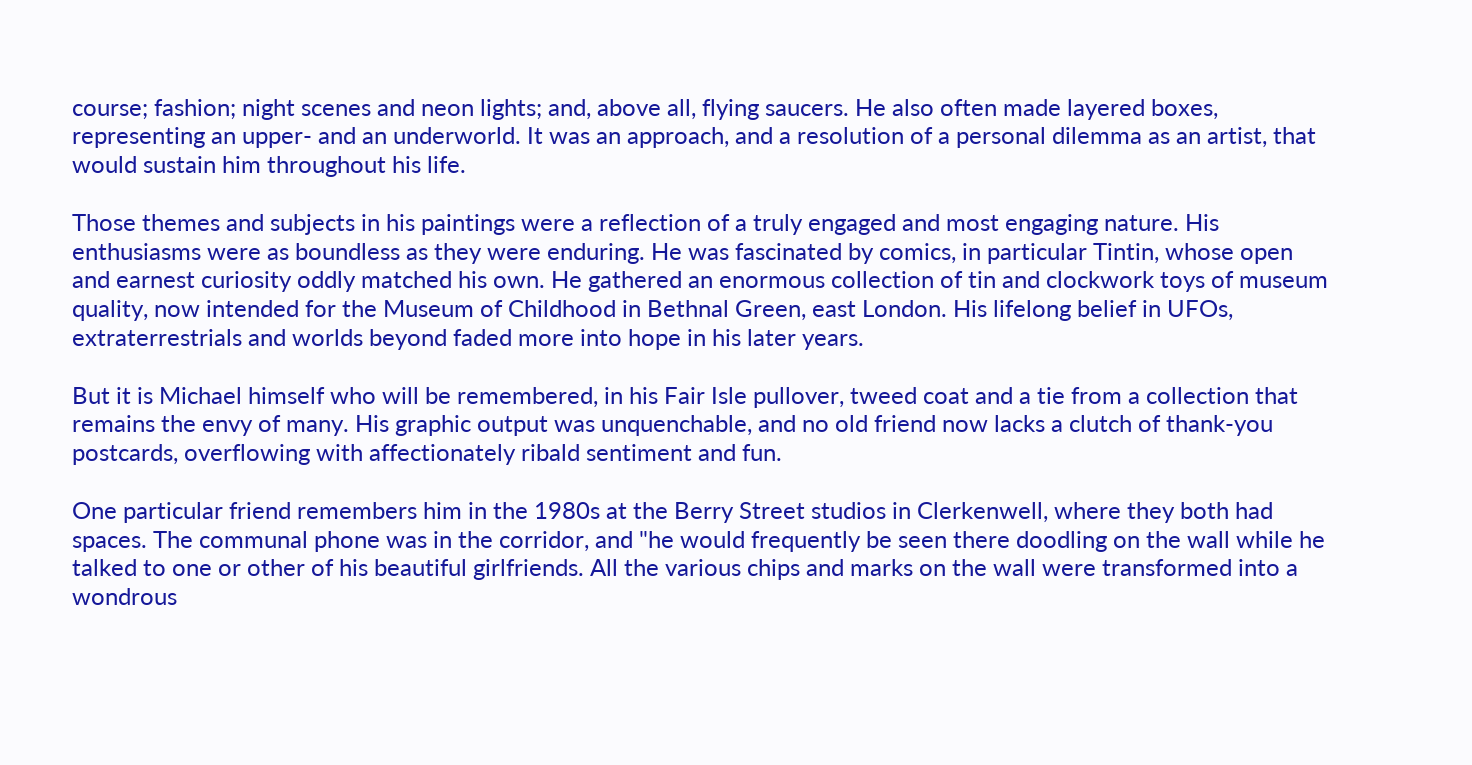course; fashion; night scenes and neon lights; and, above all, flying saucers. He also often made layered boxes, representing an upper- and an underworld. It was an approach, and a resolution of a personal dilemma as an artist, that would sustain him throughout his life.

Those themes and subjects in his paintings were a reflection of a truly engaged and most engaging nature. His enthusiasms were as boundless as they were enduring. He was fascinated by comics, in particular Tintin, whose open and earnest curiosity oddly matched his own. He gathered an enormous collection of tin and clockwork toys of museum quality, now intended for the Museum of Childhood in Bethnal Green, east London. His lifelong belief in UFOs, extraterrestrials and worlds beyond faded more into hope in his later years.

But it is Michael himself who will be remembered, in his Fair Isle pullover, tweed coat and a tie from a collection that remains the envy of many. His graphic output was unquenchable, and no old friend now lacks a clutch of thank-you postcards, overflowing with affectionately ribald sentiment and fun.

One particular friend remembers him in the 1980s at the Berry Street studios in Clerkenwell, where they both had spaces. The communal phone was in the corridor, and "he would frequently be seen there doodling on the wall while he talked to one or other of his beautiful girlfriends. All the various chips and marks on the wall were transformed into a wondrous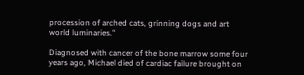procession of arched cats, grinning dogs and art world luminaries."

Diagnosed with cancer of the bone marrow some four years ago, Michael died of cardiac failure brought on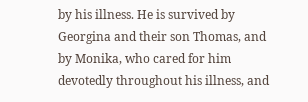by his illness. He is survived by Georgina and their son Thomas, and by Monika, who cared for him devotedly throughout his illness, and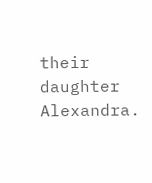their daughter Alexandra.